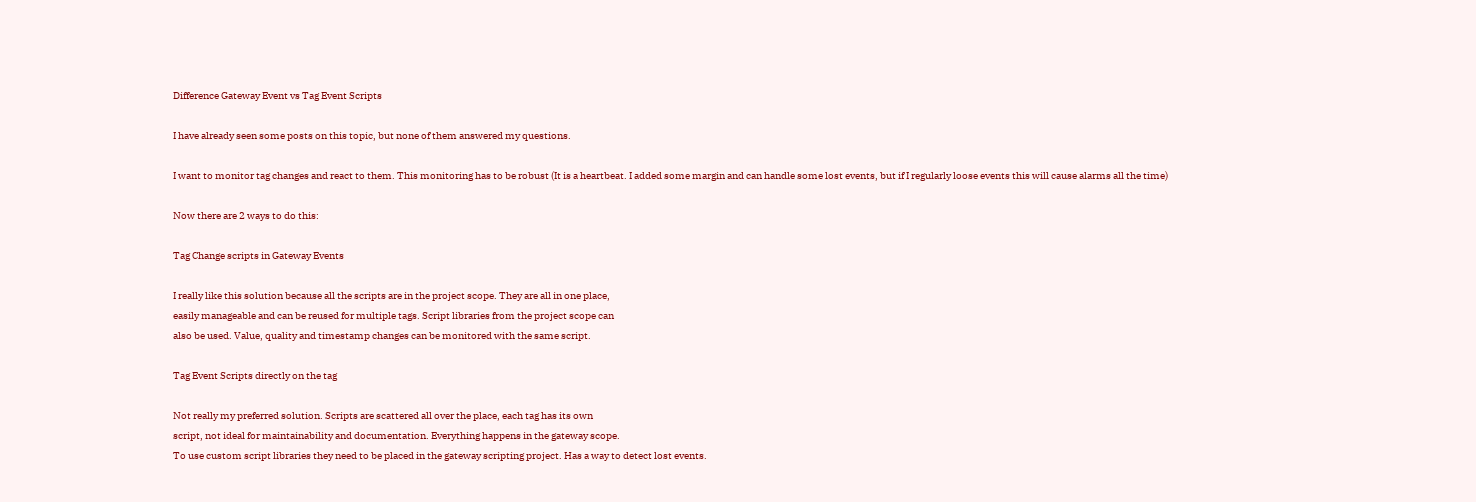Difference Gateway Event vs Tag Event Scripts

I have already seen some posts on this topic, but none of them answered my questions.

I want to monitor tag changes and react to them. This monitoring has to be robust (It is a heartbeat. I added some margin and can handle some lost events, but if I regularly loose events this will cause alarms all the time)

Now there are 2 ways to do this:

Tag Change scripts in Gateway Events

I really like this solution because all the scripts are in the project scope. They are all in one place,
easily manageable and can be reused for multiple tags. Script libraries from the project scope can
also be used. Value, quality and timestamp changes can be monitored with the same script.

Tag Event Scripts directly on the tag

Not really my preferred solution. Scripts are scattered all over the place, each tag has its own
script, not ideal for maintainability and documentation. Everything happens in the gateway scope.
To use custom script libraries they need to be placed in the gateway scripting project. Has a way to detect lost events.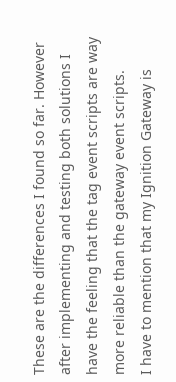These are the differences I found so far. However after implementing and testing both solutions I have the feeling that the tag event scripts are way more reliable than the gateway event scripts.
I have to mention that my Ignition Gateway is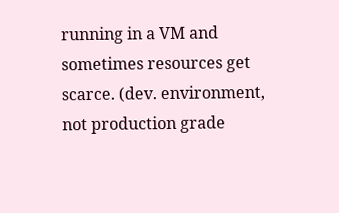running in a VM and sometimes resources get scarce. (dev. environment, not production grade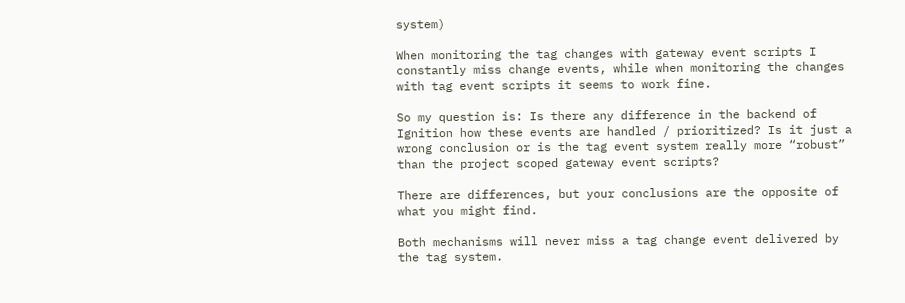system)

When monitoring the tag changes with gateway event scripts I constantly miss change events, while when monitoring the changes with tag event scripts it seems to work fine.

So my question is: Is there any difference in the backend of Ignition how these events are handled / prioritized? Is it just a wrong conclusion or is the tag event system really more “robust” than the project scoped gateway event scripts?

There are differences, but your conclusions are the opposite of what you might find.

Both mechanisms will never miss a tag change event delivered by the tag system.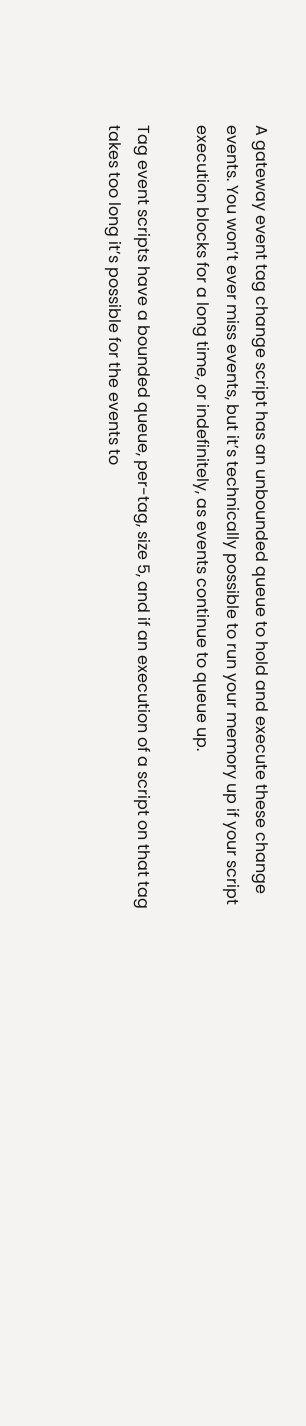A gateway event tag change script has an unbounded queue to hold and execute these change events. You won’t ever miss events, but it’s technically possible to run your memory up if your script execution blocks for a long time, or indefinitely, as events continue to queue up.

Tag event scripts have a bounded queue, per-tag, size 5, and if an execution of a script on that tag takes too long it’s possible for the events to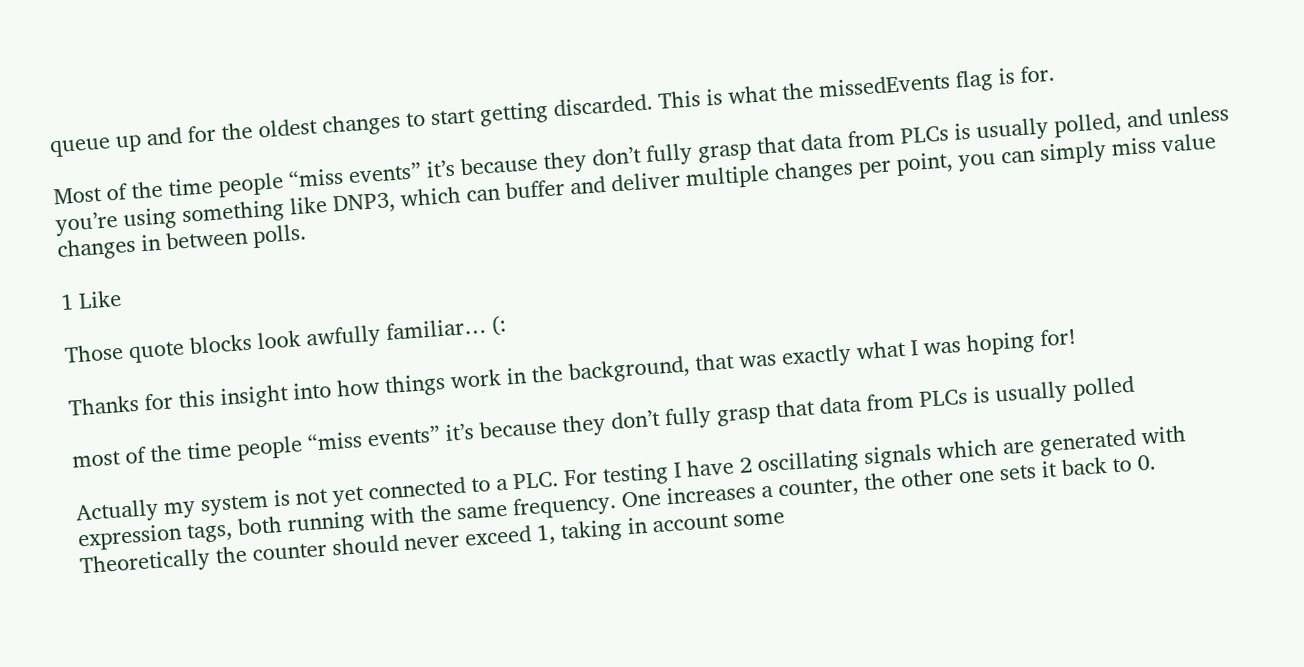queue up and for the oldest changes to start getting discarded. This is what the missedEvents flag is for.

Most of the time people “miss events” it’s because they don’t fully grasp that data from PLCs is usually polled, and unless you’re using something like DNP3, which can buffer and deliver multiple changes per point, you can simply miss value changes in between polls.

1 Like

Those quote blocks look awfully familiar… (:

Thanks for this insight into how things work in the background, that was exactly what I was hoping for!

most of the time people “miss events” it’s because they don’t fully grasp that data from PLCs is usually polled

Actually my system is not yet connected to a PLC. For testing I have 2 oscillating signals which are generated with expression tags, both running with the same frequency. One increases a counter, the other one sets it back to 0. Theoretically the counter should never exceed 1, taking in account some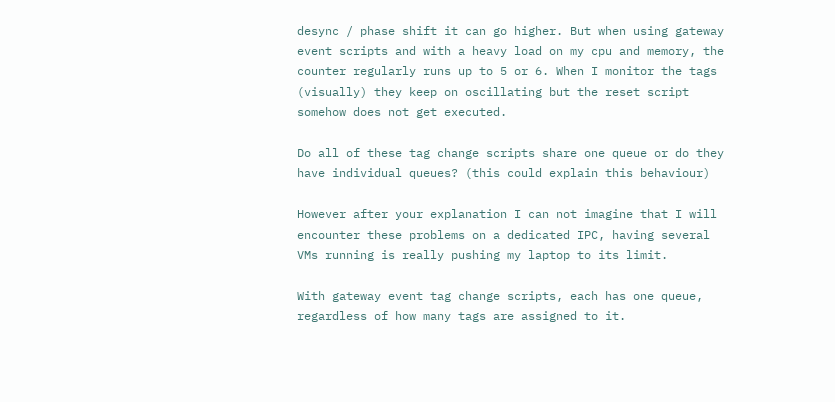desync / phase shift it can go higher. But when using gateway event scripts and with a heavy load on my cpu and memory, the counter regularly runs up to 5 or 6. When I monitor the tags (visually) they keep on oscillating but the reset script somehow does not get executed.

Do all of these tag change scripts share one queue or do they have individual queues? (this could explain this behaviour)

However after your explanation I can not imagine that I will encounter these problems on a dedicated IPC, having several VMs running is really pushing my laptop to its limit.

With gateway event tag change scripts, each has one queue, regardless of how many tags are assigned to it.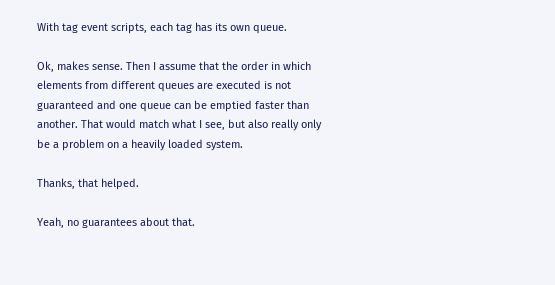With tag event scripts, each tag has its own queue.

Ok, makes sense. Then I assume that the order in which elements from different queues are executed is not guaranteed and one queue can be emptied faster than another. That would match what I see, but also really only be a problem on a heavily loaded system.

Thanks, that helped.

Yeah, no guarantees about that.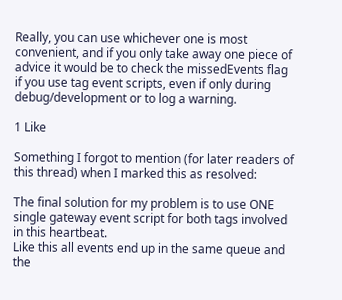Really, you can use whichever one is most convenient, and if you only take away one piece of advice it would be to check the missedEvents flag if you use tag event scripts, even if only during debug/development or to log a warning.

1 Like

Something I forgot to mention (for later readers of this thread) when I marked this as resolved:

The final solution for my problem is to use ONE single gateway event script for both tags involved in this heartbeat.
Like this all events end up in the same queue and the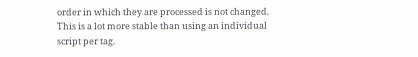order in which they are processed is not changed. This is a lot more stable than using an individual script per tag.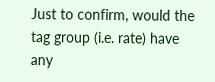Just to confirm, would the tag group (i.e. rate) have any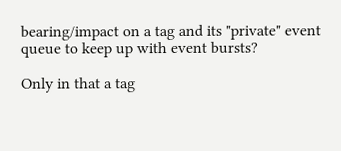bearing/impact on a tag and its "private" event queue to keep up with event bursts?

Only in that a tag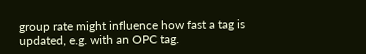group rate might influence how fast a tag is updated, e.g. with an OPC tag.